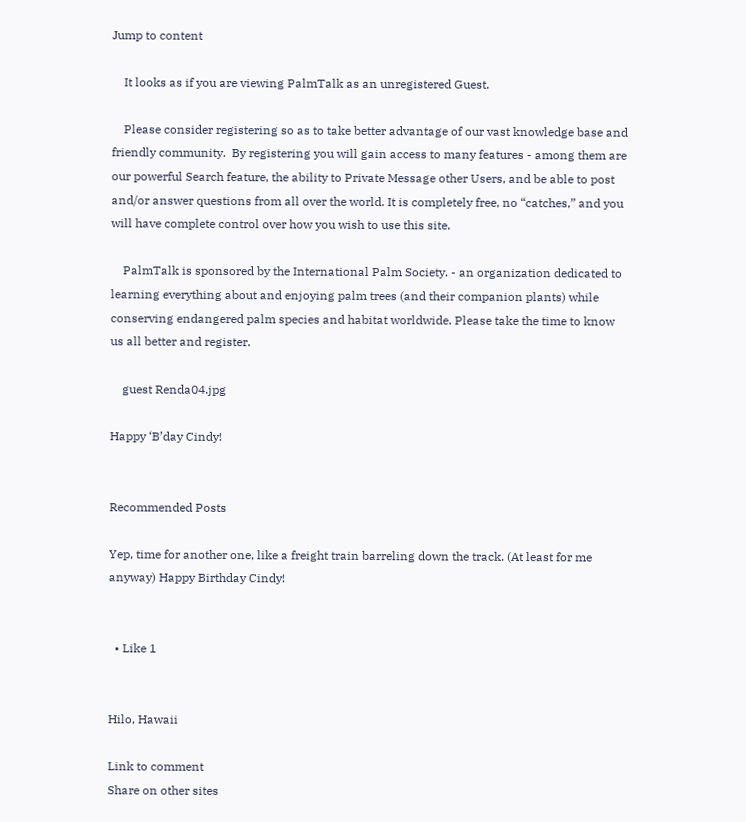Jump to content

    It looks as if you are viewing PalmTalk as an unregistered Guest.

    Please consider registering so as to take better advantage of our vast knowledge base and friendly community.  By registering you will gain access to many features - among them are our powerful Search feature, the ability to Private Message other Users, and be able to post and/or answer questions from all over the world. It is completely free, no “catches,” and you will have complete control over how you wish to use this site.

    PalmTalk is sponsored by the International Palm Society. - an organization dedicated to learning everything about and enjoying palm trees (and their companion plants) while conserving endangered palm species and habitat worldwide. Please take the time to know us all better and register.

    guest Renda04.jpg

Happy ‘B’day Cindy!


Recommended Posts

Yep, time for another one, like a freight train barreling down the track. (At least for me anyway) Happy Birthday Cindy!


  • Like 1


Hilo, Hawaii

Link to comment
Share on other sites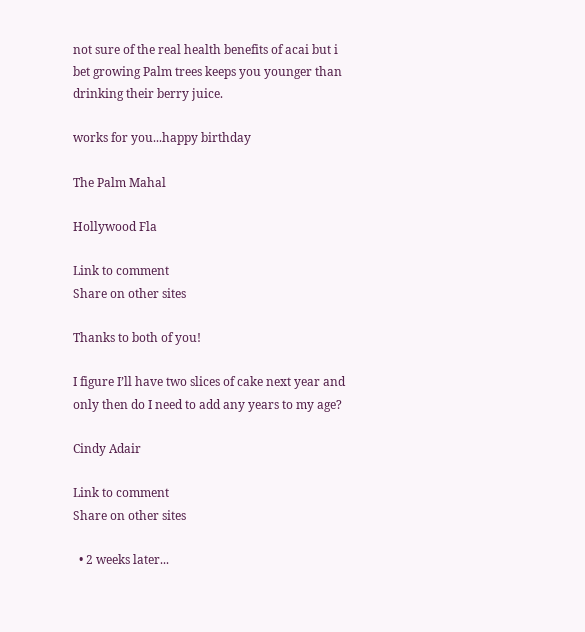not sure of the real health benefits of acai but i bet growing Palm trees keeps you younger than drinking their berry juice.

works for you...happy birthday

The Palm Mahal

Hollywood Fla

Link to comment
Share on other sites

Thanks to both of you!

I figure I’ll have two slices of cake next year and only then do I need to add any years to my age?

Cindy Adair

Link to comment
Share on other sites

  • 2 weeks later...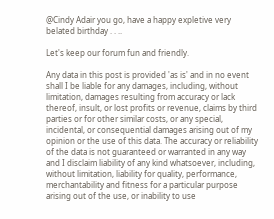@Cindy Adair you go, have a happy expletive very belated birthday . . ..

Let's keep our forum fun and friendly.

Any data in this post is provided 'as is' and in no event shall I be liable for any damages, including, without limitation, damages resulting from accuracy or lack thereof, insult, or lost profits or revenue, claims by third parties or for other similar costs, or any special, incidental, or consequential damages arising out of my opinion or the use of this data. The accuracy or reliability of the data is not guaranteed or warranted in any way and I disclaim liability of any kind whatsoever, including, without limitation, liability for quality, performance, merchantability and fitness for a particular purpose arising out of the use, or inability to use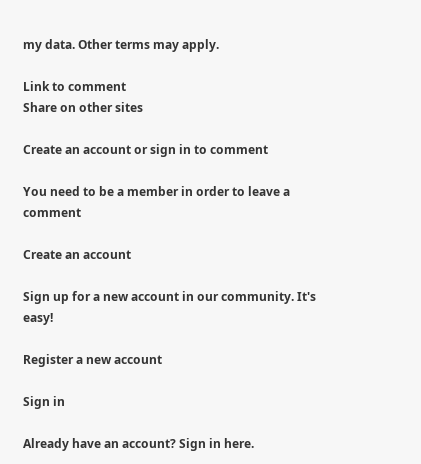my data. Other terms may apply.

Link to comment
Share on other sites

Create an account or sign in to comment

You need to be a member in order to leave a comment

Create an account

Sign up for a new account in our community. It's easy!

Register a new account

Sign in

Already have an account? Sign in here.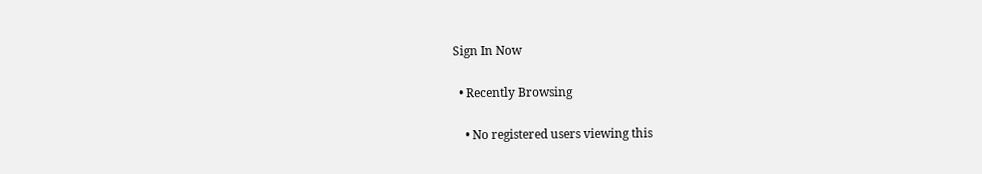Sign In Now

  • Recently Browsing

    • No registered users viewing this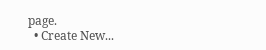page.
  • Create New...